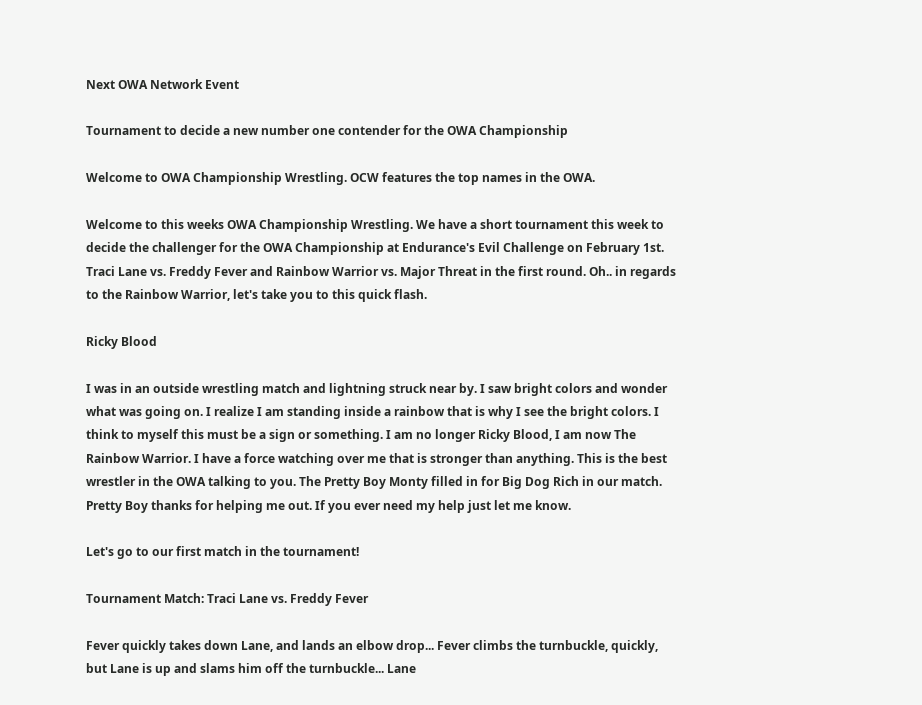Next OWA Network Event

Tournament to decide a new number one contender for the OWA Championship

Welcome to OWA Championship Wrestling. OCW features the top names in the OWA.

Welcome to this weeks OWA Championship Wrestling. We have a short tournament this week to decide the challenger for the OWA Championship at Endurance's Evil Challenge on February 1st. Traci Lane vs. Freddy Fever and Rainbow Warrior vs. Major Threat in the first round. Oh.. in regards to the Rainbow Warrior, let's take you to this quick flash.

Ricky Blood

I was in an outside wrestling match and lightning struck near by. I saw bright colors and wonder what was going on. I realize I am standing inside a rainbow that is why I see the bright colors. I think to myself this must be a sign or something. I am no longer Ricky Blood, I am now The Rainbow Warrior. I have a force watching over me that is stronger than anything. This is the best wrestler in the OWA talking to you. The Pretty Boy Monty filled in for Big Dog Rich in our match. Pretty Boy thanks for helping me out. If you ever need my help just let me know.

Let's go to our first match in the tournament!

Tournament Match: Traci Lane vs. Freddy Fever

Fever quickly takes down Lane, and lands an elbow drop... Fever climbs the turnbuckle, quickly, but Lane is up and slams him off the turnbuckle... Lane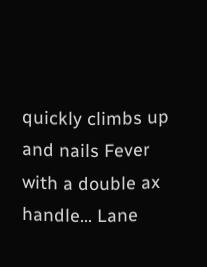quickly climbs up and nails Fever with a double ax handle... Lane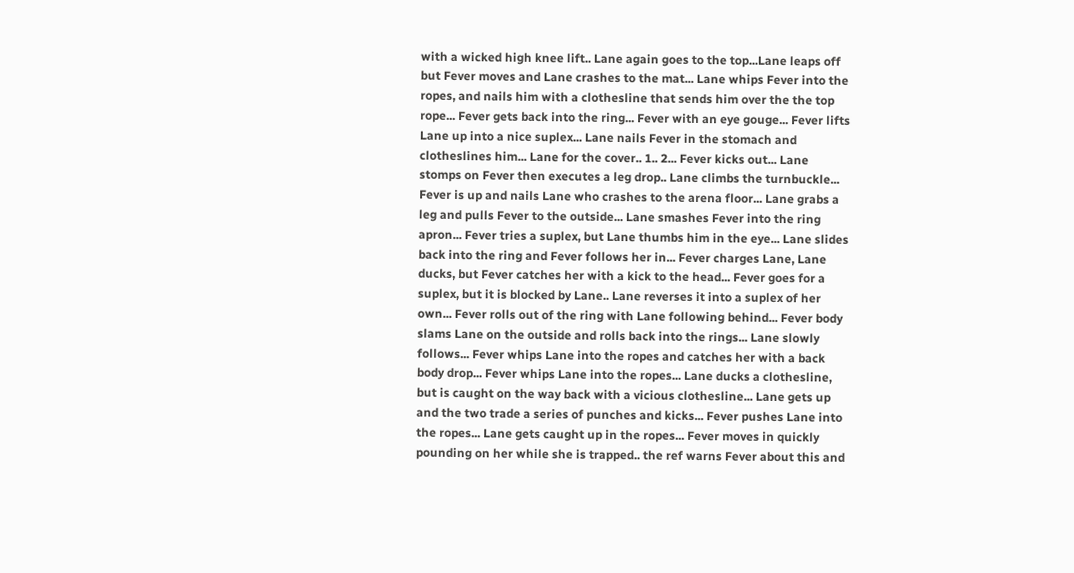with a wicked high knee lift.. Lane again goes to the top...Lane leaps off but Fever moves and Lane crashes to the mat... Lane whips Fever into the ropes, and nails him with a clothesline that sends him over the the top rope... Fever gets back into the ring... Fever with an eye gouge... Fever lifts Lane up into a nice suplex... Lane nails Fever in the stomach and clotheslines him... Lane for the cover.. 1.. 2... Fever kicks out... Lane stomps on Fever then executes a leg drop.. Lane climbs the turnbuckle... Fever is up and nails Lane who crashes to the arena floor... Lane grabs a leg and pulls Fever to the outside... Lane smashes Fever into the ring apron... Fever tries a suplex, but Lane thumbs him in the eye... Lane slides back into the ring and Fever follows her in... Fever charges Lane, Lane ducks, but Fever catches her with a kick to the head... Fever goes for a suplex, but it is blocked by Lane.. Lane reverses it into a suplex of her own... Fever rolls out of the ring with Lane following behind... Fever body slams Lane on the outside and rolls back into the rings... Lane slowly follows... Fever whips Lane into the ropes and catches her with a back body drop... Fever whips Lane into the ropes... Lane ducks a clothesline, but is caught on the way back with a vicious clothesline... Lane gets up and the two trade a series of punches and kicks... Fever pushes Lane into the ropes... Lane gets caught up in the ropes... Fever moves in quickly pounding on her while she is trapped.. the ref warns Fever about this and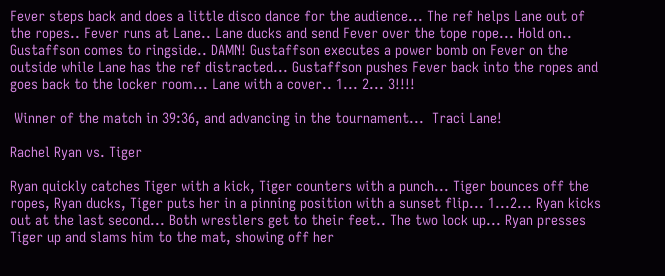Fever steps back and does a little disco dance for the audience... The ref helps Lane out of the ropes.. Fever runs at Lane.. Lane ducks and send Fever over the tope rope... Hold on.. Gustaffson comes to ringside.. DAMN! Gustaffson executes a power bomb on Fever on the outside while Lane has the ref distracted... Gustaffson pushes Fever back into the ropes and goes back to the locker room... Lane with a cover.. 1... 2... 3!!!!

 Winner of the match in 39:36, and advancing in the tournament...  Traci Lane!

Rachel Ryan vs. Tiger

Ryan quickly catches Tiger with a kick, Tiger counters with a punch... Tiger bounces off the ropes, Ryan ducks, Tiger puts her in a pinning position with a sunset flip... 1...2... Ryan kicks out at the last second... Both wrestlers get to their feet.. The two lock up... Ryan presses Tiger up and slams him to the mat, showing off her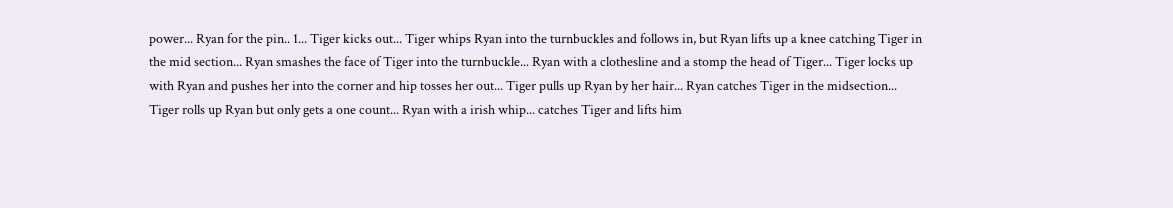power... Ryan for the pin.. 1... Tiger kicks out... Tiger whips Ryan into the turnbuckles and follows in, but Ryan lifts up a knee catching Tiger in the mid section... Ryan smashes the face of Tiger into the turnbuckle... Ryan with a clothesline and a stomp the head of Tiger... Tiger locks up with Ryan and pushes her into the corner and hip tosses her out... Tiger pulls up Ryan by her hair... Ryan catches Tiger in the midsection... Tiger rolls up Ryan but only gets a one count... Ryan with a irish whip... catches Tiger and lifts him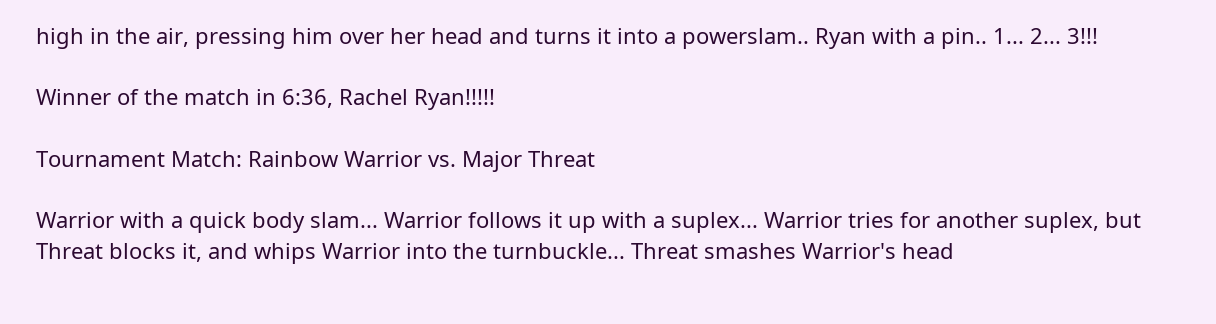high in the air, pressing him over her head and turns it into a powerslam.. Ryan with a pin.. 1... 2... 3!!!

Winner of the match in 6:36, Rachel Ryan!!!!!

Tournament Match: Rainbow Warrior vs. Major Threat

Warrior with a quick body slam... Warrior follows it up with a suplex... Warrior tries for another suplex, but Threat blocks it, and whips Warrior into the turnbuckle... Threat smashes Warrior's head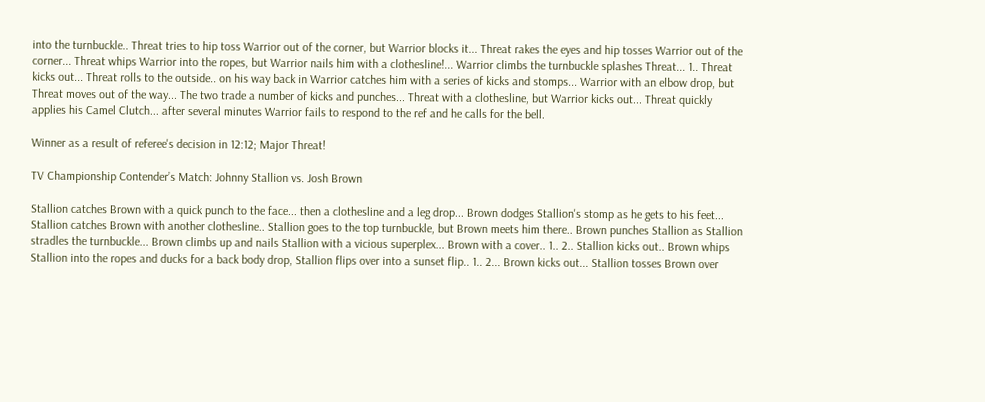into the turnbuckle.. Threat tries to hip toss Warrior out of the corner, but Warrior blocks it... Threat rakes the eyes and hip tosses Warrior out of the corner... Threat whips Warrior into the ropes, but Warrior nails him with a clothesline!... Warrior climbs the turnbuckle splashes Threat... 1.. Threat kicks out... Threat rolls to the outside.. on his way back in Warrior catches him with a series of kicks and stomps... Warrior with an elbow drop, but Threat moves out of the way... The two trade a number of kicks and punches... Threat with a clothesline, but Warrior kicks out... Threat quickly applies his Camel Clutch... after several minutes Warrior fails to respond to the ref and he calls for the bell.

Winner as a result of referee's decision in 12:12; Major Threat!

TV Championship Contender’s Match: Johnny Stallion vs. Josh Brown

Stallion catches Brown with a quick punch to the face... then a clothesline and a leg drop... Brown dodges Stallion's stomp as he gets to his feet... Stallion catches Brown with another clothesline.. Stallion goes to the top turnbuckle, but Brown meets him there.. Brown punches Stallion as Stallion stradles the turnbuckle... Brown climbs up and nails Stallion with a vicious superplex... Brown with a cover.. 1.. 2.. Stallion kicks out.. Brown whips Stallion into the ropes and ducks for a back body drop, Stallion flips over into a sunset flip.. 1.. 2... Brown kicks out... Stallion tosses Brown over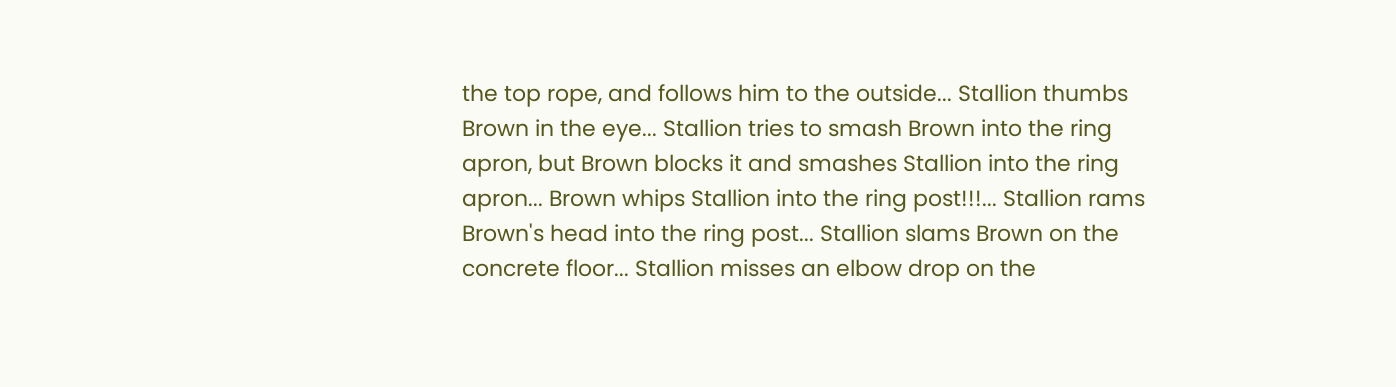the top rope, and follows him to the outside... Stallion thumbs Brown in the eye... Stallion tries to smash Brown into the ring apron, but Brown blocks it and smashes Stallion into the ring apron... Brown whips Stallion into the ring post!!!... Stallion rams Brown's head into the ring post... Stallion slams Brown on the concrete floor... Stallion misses an elbow drop on the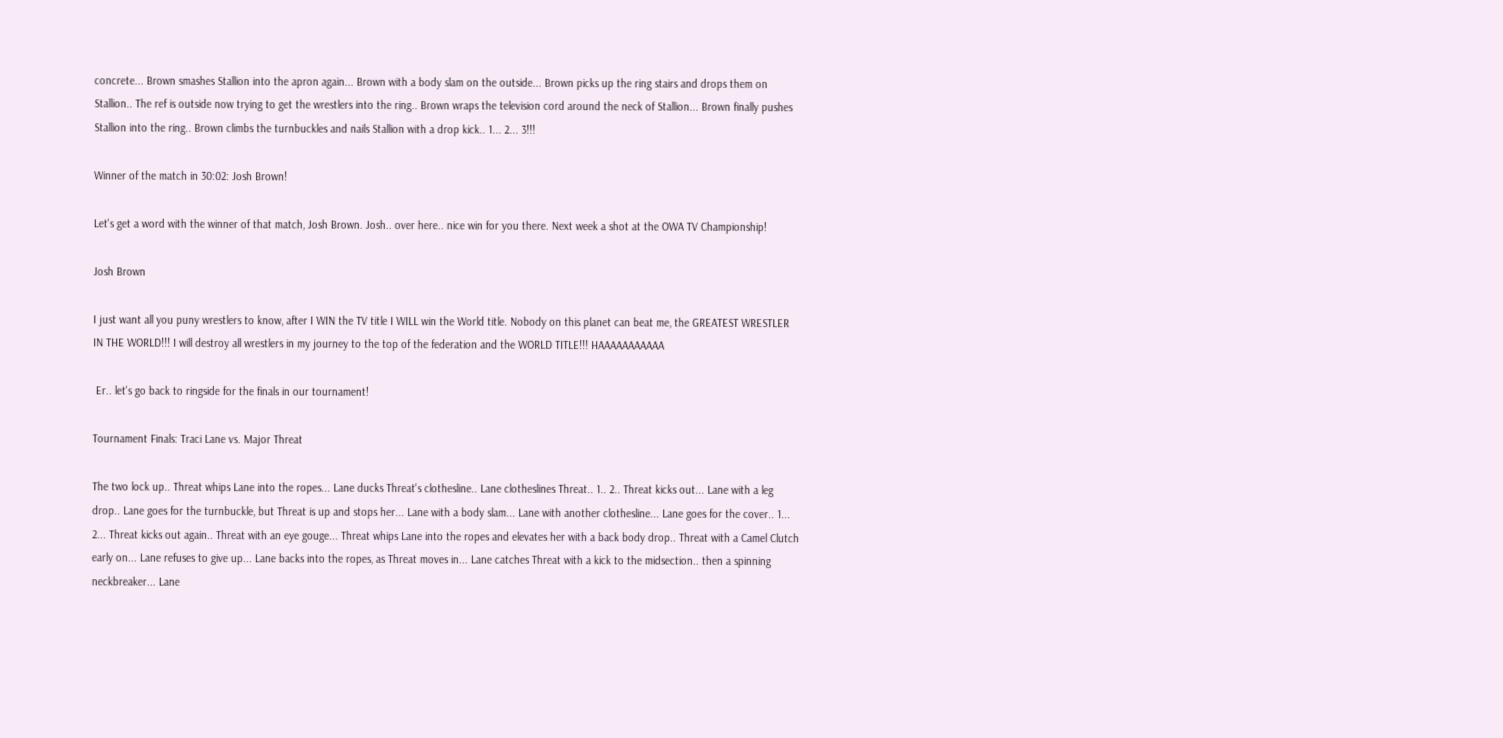concrete... Brown smashes Stallion into the apron again... Brown with a body slam on the outside... Brown picks up the ring stairs and drops them on Stallion.. The ref is outside now trying to get the wrestlers into the ring.. Brown wraps the television cord around the neck of Stallion... Brown finally pushes Stallion into the ring.. Brown climbs the turnbuckles and nails Stallion with a drop kick.. 1... 2... 3!!!

Winner of the match in 30:02: Josh Brown!

Let's get a word with the winner of that match, Josh Brown. Josh.. over here.. nice win for you there. Next week a shot at the OWA TV Championship!

Josh Brown

I just want all you puny wrestlers to know, after I WIN the TV title I WILL win the World title. Nobody on this planet can beat me, the GREATEST WRESTLER IN THE WORLD!!! I will destroy all wrestlers in my journey to the top of the federation and the WORLD TITLE!!! HAAAAAAAAAAA

 Er.. let's go back to ringside for the finals in our tournament!

Tournament Finals: Traci Lane vs. Major Threat

The two lock up.. Threat whips Lane into the ropes... Lane ducks Threat's clothesline.. Lane clotheslines Threat.. 1.. 2.. Threat kicks out... Lane with a leg drop.. Lane goes for the turnbuckle, but Threat is up and stops her... Lane with a body slam... Lane with another clothesline... Lane goes for the cover.. 1... 2... Threat kicks out again.. Threat with an eye gouge... Threat whips Lane into the ropes and elevates her with a back body drop.. Threat with a Camel Clutch early on... Lane refuses to give up... Lane backs into the ropes, as Threat moves in... Lane catches Threat with a kick to the midsection.. then a spinning neckbreaker... Lane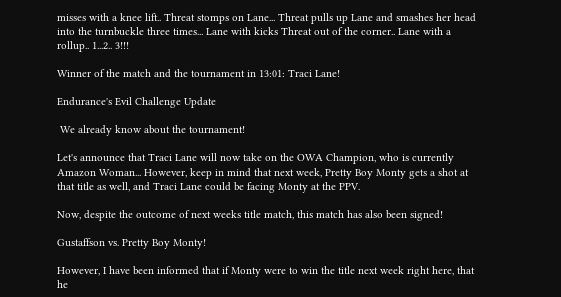misses with a knee lift.. Threat stomps on Lane... Threat pulls up Lane and smashes her head into the turnbuckle three times... Lane with kicks Threat out of the corner.. Lane with a rollup.. 1...2.. 3!!!

Winner of the match and the tournament in 13:01: Traci Lane!

Endurance's Evil Challenge Update

 We already know about the tournament!

Let's announce that Traci Lane will now take on the OWA Champion, who is currently Amazon Woman... However, keep in mind that next week, Pretty Boy Monty gets a shot at that title as well, and Traci Lane could be facing Monty at the PPV.

Now, despite the outcome of next weeks title match, this match has also been signed!

Gustaffson vs. Pretty Boy Monty!

However, I have been informed that if Monty were to win the title next week right here, that he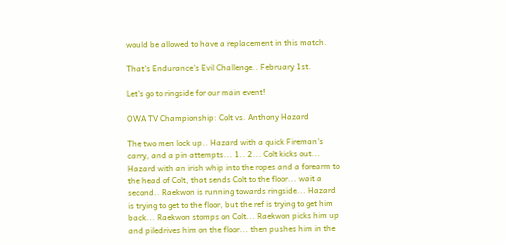would be allowed to have a replacement in this match.

That's Endurance's Evil Challenge.. February 1st.

Let's go to ringside for our main event!

OWA TV Championship: Colt vs. Anthony Hazard

The two men lock up.. Hazard with a quick Fireman's carry, and a pin attempts... 1.. 2... Colt kicks out... Hazard with an irish whip into the ropes and a forearm to the head of Colt, that sends Colt to the floor... wait a second.. Raekwon is running towards ringside... Hazard is trying to get to the floor, but the ref is trying to get him back... Raekwon stomps on Colt... Raekwon picks him up and piledrives him on the floor... then pushes him in the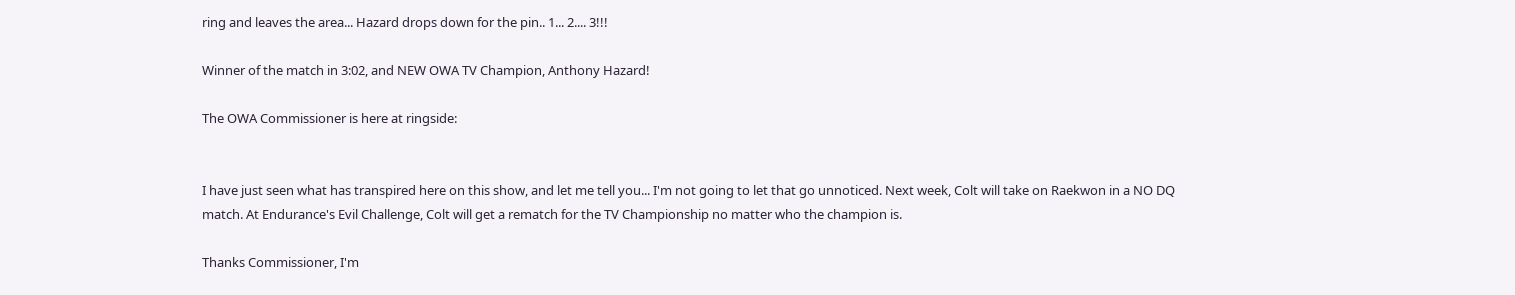ring and leaves the area... Hazard drops down for the pin.. 1... 2.... 3!!!

Winner of the match in 3:02, and NEW OWA TV Champion, Anthony Hazard!

The OWA Commissioner is here at ringside:


I have just seen what has transpired here on this show, and let me tell you... I'm not going to let that go unnoticed. Next week, Colt will take on Raekwon in a NO DQ match. At Endurance's Evil Challenge, Colt will get a rematch for the TV Championship no matter who the champion is.

Thanks Commissioner, I'm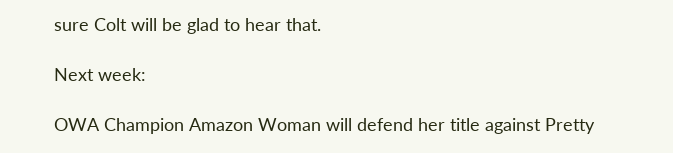sure Colt will be glad to hear that.

Next week:

OWA Champion Amazon Woman will defend her title against Pretty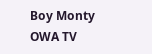Boy Monty
OWA TV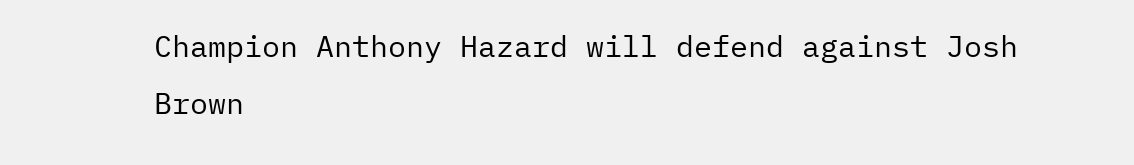Champion Anthony Hazard will defend against Josh Brown